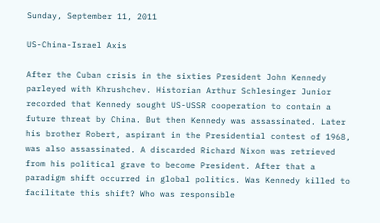Sunday, September 11, 2011

US-China-Israel Axis

After the Cuban crisis in the sixties President John Kennedy parleyed with Khrushchev. Historian Arthur Schlesinger Junior recorded that Kennedy sought US-USSR cooperation to contain a future threat by China. But then Kennedy was assassinated. Later his brother Robert, aspirant in the Presidential contest of 1968, was also assassinated. A discarded Richard Nixon was retrieved from his political grave to become President. After that a paradigm shift occurred in global politics. Was Kennedy killed to facilitate this shift? Who was responsible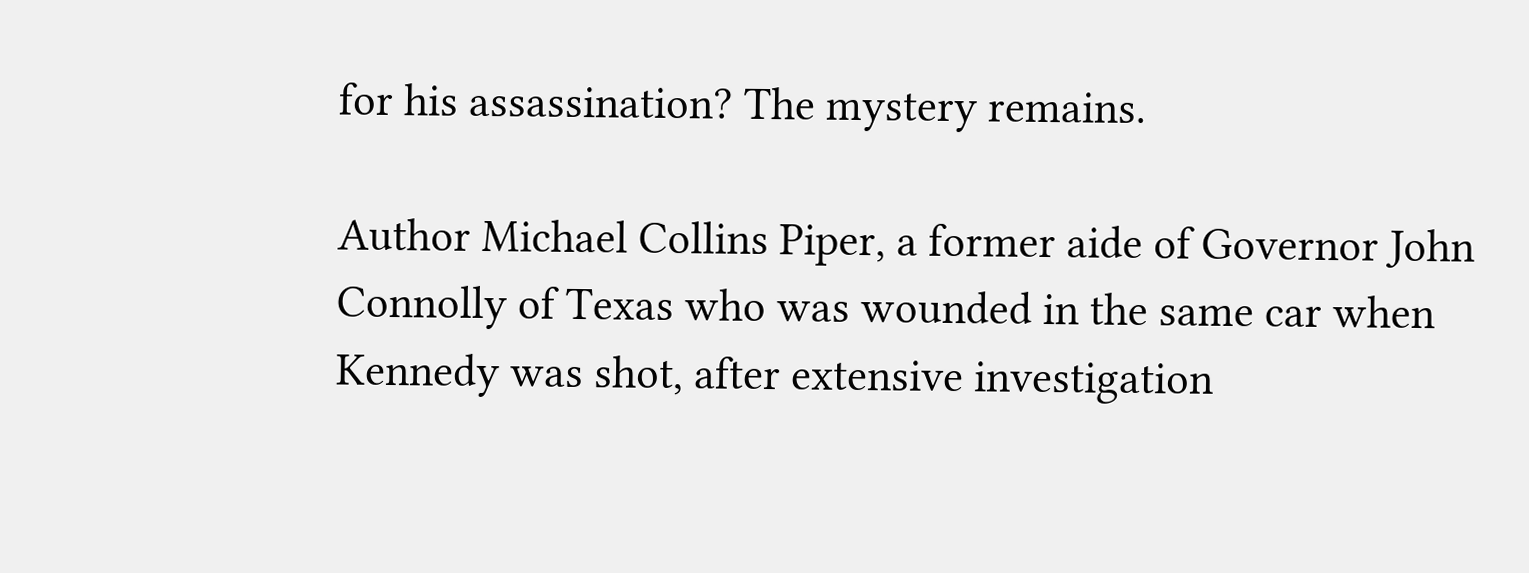for his assassination? The mystery remains.

Author Michael Collins Piper, a former aide of Governor John Connolly of Texas who was wounded in the same car when Kennedy was shot, after extensive investigation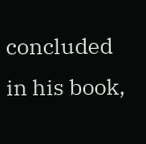concluded in his book,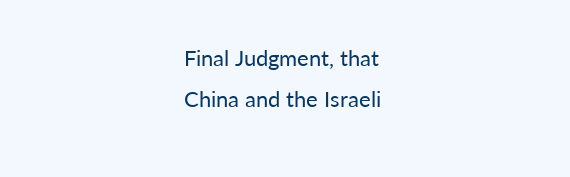Final Judgment, that China and the Israeli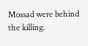Mossad were behind the killing.